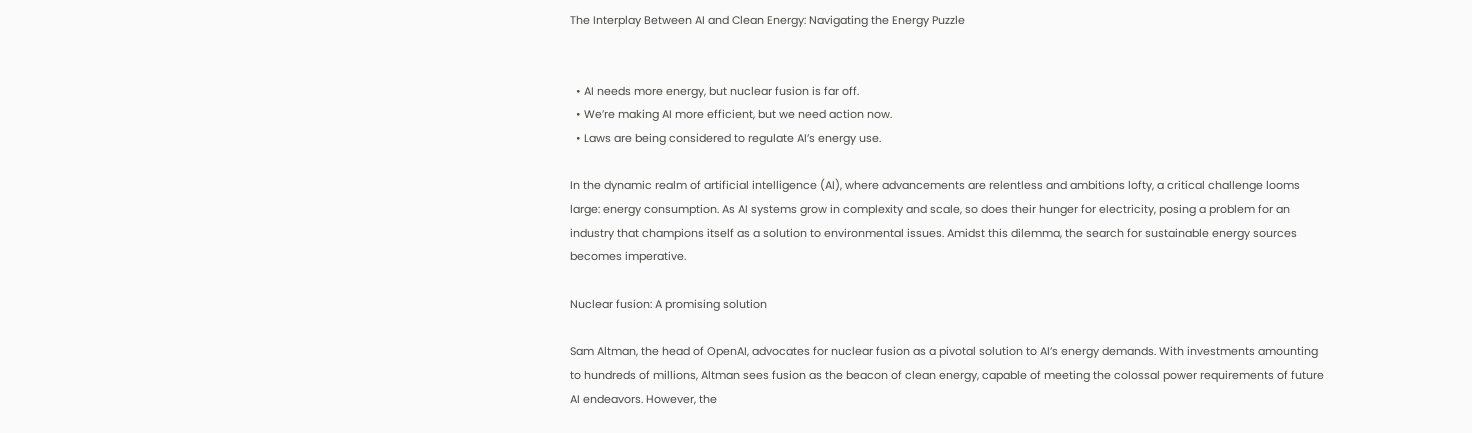The Interplay Between AI and Clean Energy: Navigating the Energy Puzzle


  • AI needs more energy, but nuclear fusion is far off.
  • We’re making AI more efficient, but we need action now.
  • Laws are being considered to regulate AI’s energy use.

In the dynamic realm of artificial intelligence (AI), where advancements are relentless and ambitions lofty, a critical challenge looms large: energy consumption. As AI systems grow in complexity and scale, so does their hunger for electricity, posing a problem for an industry that champions itself as a solution to environmental issues. Amidst this dilemma, the search for sustainable energy sources becomes imperative.

Nuclear fusion: A promising solution

Sam Altman, the head of OpenAI, advocates for nuclear fusion as a pivotal solution to AI’s energy demands. With investments amounting to hundreds of millions, Altman sees fusion as the beacon of clean energy, capable of meeting the colossal power requirements of future AI endeavors. However, the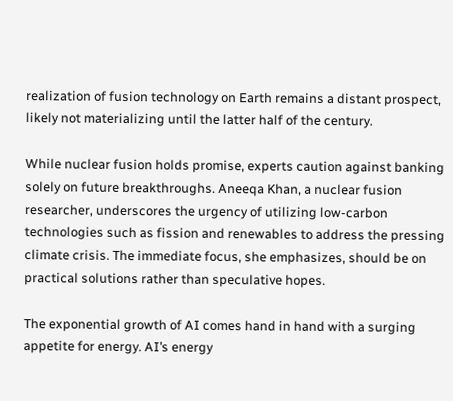realization of fusion technology on Earth remains a distant prospect, likely not materializing until the latter half of the century.

While nuclear fusion holds promise, experts caution against banking solely on future breakthroughs. Aneeqa Khan, a nuclear fusion researcher, underscores the urgency of utilizing low-carbon technologies such as fission and renewables to address the pressing climate crisis. The immediate focus, she emphasizes, should be on practical solutions rather than speculative hopes.

The exponential growth of AI comes hand in hand with a surging appetite for energy. AI’s energy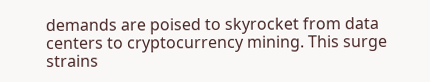demands are poised to skyrocket from data centers to cryptocurrency mining. This surge strains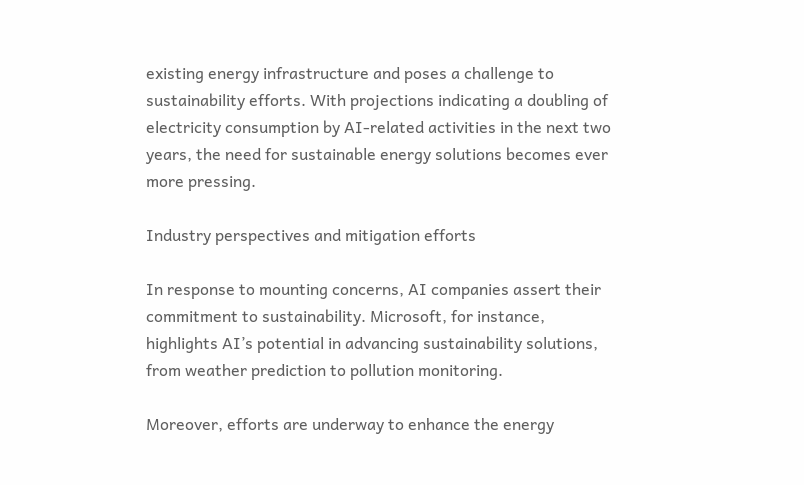existing energy infrastructure and poses a challenge to sustainability efforts. With projections indicating a doubling of electricity consumption by AI-related activities in the next two years, the need for sustainable energy solutions becomes ever more pressing.

Industry perspectives and mitigation efforts

In response to mounting concerns, AI companies assert their commitment to sustainability. Microsoft, for instance, highlights AI’s potential in advancing sustainability solutions, from weather prediction to pollution monitoring.

Moreover, efforts are underway to enhance the energy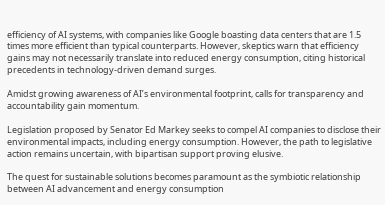efficiency of AI systems, with companies like Google boasting data centers that are 1.5 times more efficient than typical counterparts. However, skeptics warn that efficiency gains may not necessarily translate into reduced energy consumption, citing historical precedents in technology-driven demand surges.

Amidst growing awareness of AI’s environmental footprint, calls for transparency and accountability gain momentum.

Legislation proposed by Senator Ed Markey seeks to compel AI companies to disclose their environmental impacts, including energy consumption. However, the path to legislative action remains uncertain, with bipartisan support proving elusive.

The quest for sustainable solutions becomes paramount as the symbiotic relationship between AI advancement and energy consumption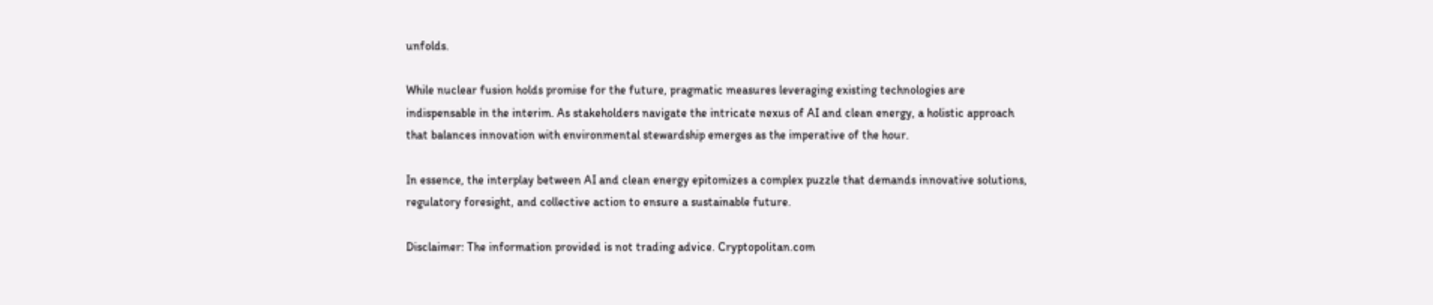unfolds.

While nuclear fusion holds promise for the future, pragmatic measures leveraging existing technologies are indispensable in the interim. As stakeholders navigate the intricate nexus of AI and clean energy, a holistic approach that balances innovation with environmental stewardship emerges as the imperative of the hour.

In essence, the interplay between AI and clean energy epitomizes a complex puzzle that demands innovative solutions, regulatory foresight, and collective action to ensure a sustainable future.

Disclaimer: The information provided is not trading advice. Cryptopolitan.com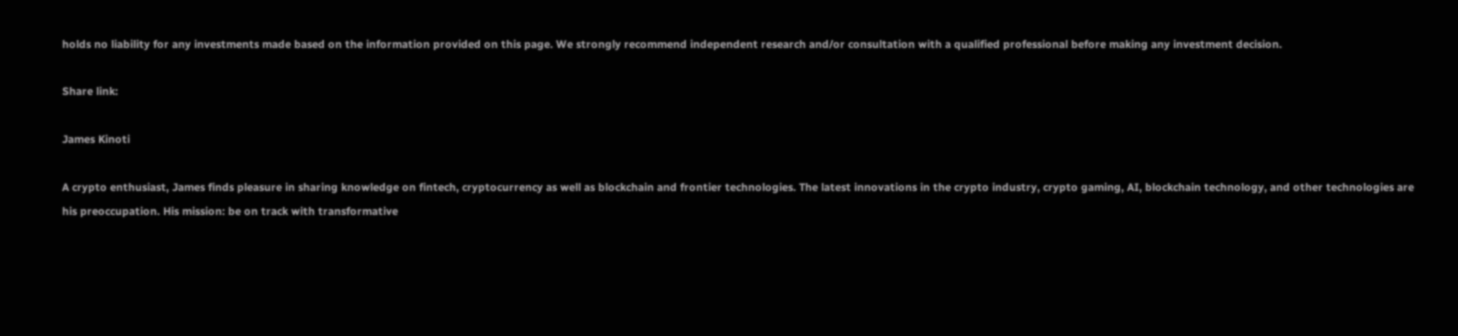holds no liability for any investments made based on the information provided on this page. We strongly recommend independent research and/or consultation with a qualified professional before making any investment decision.

Share link:

James Kinoti

A crypto enthusiast, James finds pleasure in sharing knowledge on fintech, cryptocurrency as well as blockchain and frontier technologies. The latest innovations in the crypto industry, crypto gaming, AI, blockchain technology, and other technologies are his preoccupation. His mission: be on track with transformative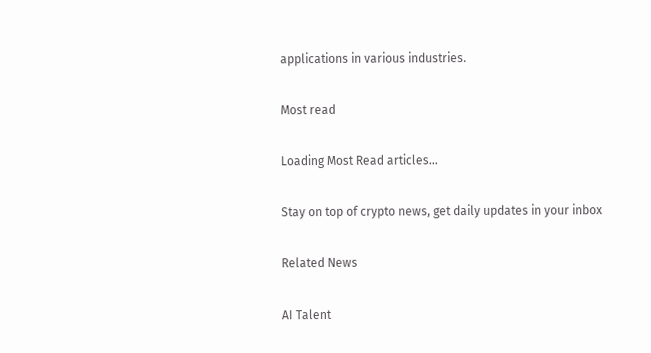applications in various industries.

Most read

Loading Most Read articles...

Stay on top of crypto news, get daily updates in your inbox

Related News

AI Talent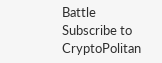Battle
Subscribe to CryptoPolitan